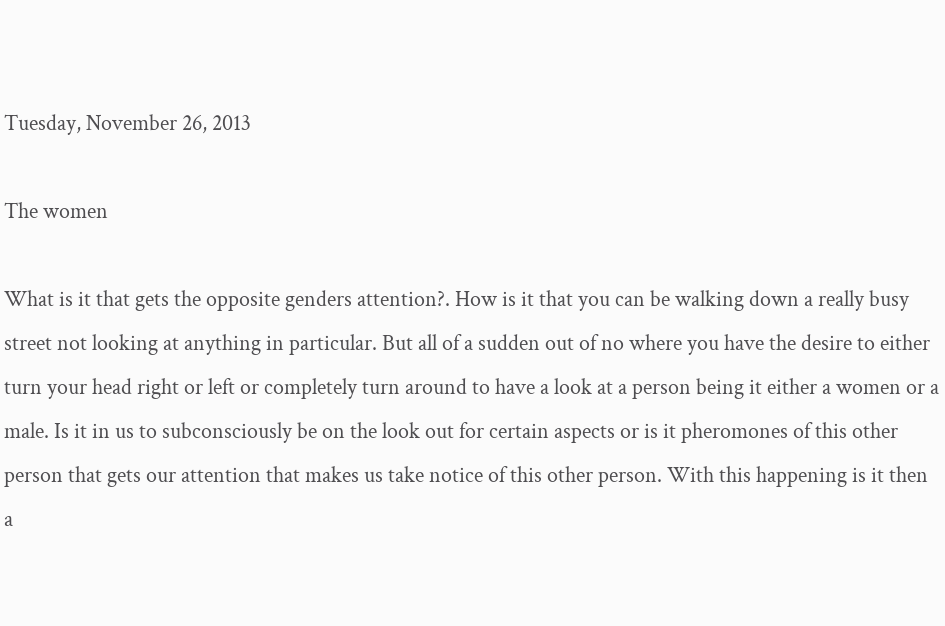Tuesday, November 26, 2013

The women

What is it that gets the opposite genders attention?. How is it that you can be walking down a really busy street not looking at anything in particular. But all of a sudden out of no where you have the desire to either turn your head right or left or completely turn around to have a look at a person being it either a women or a male. Is it in us to subconsciously be on the look out for certain aspects or is it pheromones of this other person that gets our attention that makes us take notice of this other person. With this happening is it then a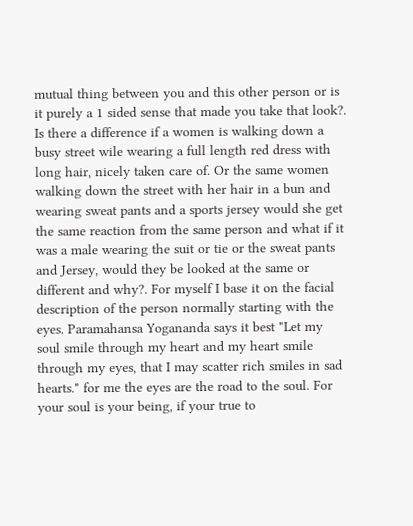mutual thing between you and this other person or is it purely a 1 sided sense that made you take that look?. Is there a difference if a women is walking down a busy street wile wearing a full length red dress with long hair, nicely taken care of. Or the same women walking down the street with her hair in a bun and wearing sweat pants and a sports jersey would she get the same reaction from the same person and what if it was a male wearing the suit or tie or the sweat pants and Jersey, would they be looked at the same or different and why?. For myself I base it on the facial description of the person normally starting with the eyes. Paramahansa Yogananda says it best "Let my soul smile through my heart and my heart smile through my eyes, that I may scatter rich smiles in sad hearts." for me the eyes are the road to the soul. For your soul is your being, if your true to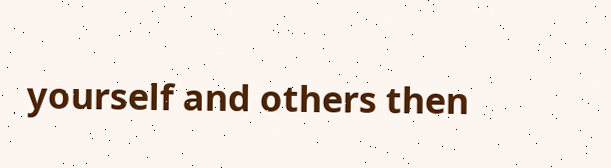yourself and others then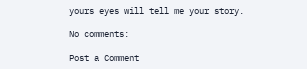yours eyes will tell me your story.

No comments:

Post a Comment